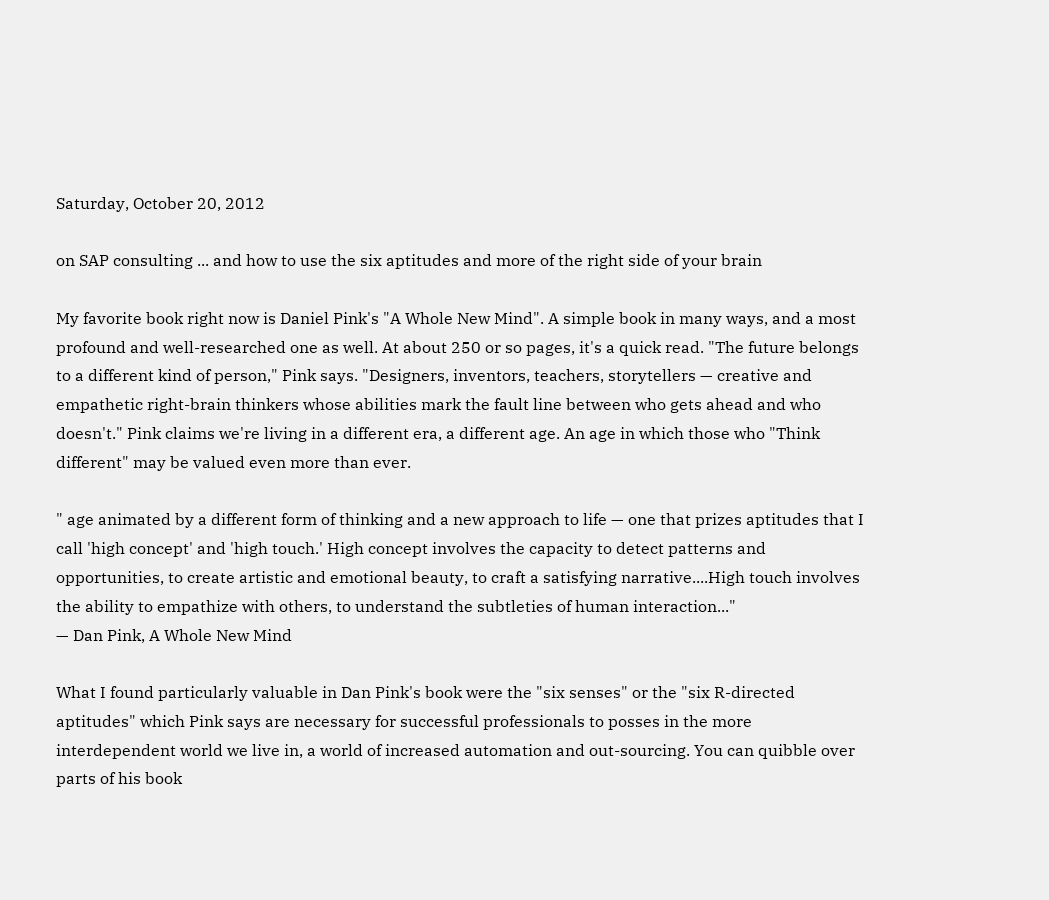Saturday, October 20, 2012

on SAP consulting ... and how to use the six aptitudes and more of the right side of your brain

My favorite book right now is Daniel Pink's "A Whole New Mind". A simple book in many ways, and a most profound and well-researched one as well. At about 250 or so pages, it's a quick read. "The future belongs to a different kind of person," Pink says. "Designers, inventors, teachers, storytellers — creative and empathetic right-brain thinkers whose abilities mark the fault line between who gets ahead and who doesn't." Pink claims we're living in a different era, a different age. An age in which those who "Think different" may be valued even more than ever.

" age animated by a different form of thinking and a new approach to life — one that prizes aptitudes that I call 'high concept' and 'high touch.' High concept involves the capacity to detect patterns and opportunities, to create artistic and emotional beauty, to craft a satisfying narrative....High touch involves the ability to empathize with others, to understand the subtleties of human interaction..."
— Dan Pink, A Whole New Mind

What I found particularly valuable in Dan Pink's book were the "six senses" or the "six R-directed aptitudes" which Pink says are necessary for successful professionals to posses in the more interdependent world we live in, a world of increased automation and out-sourcing. You can quibble over parts of his book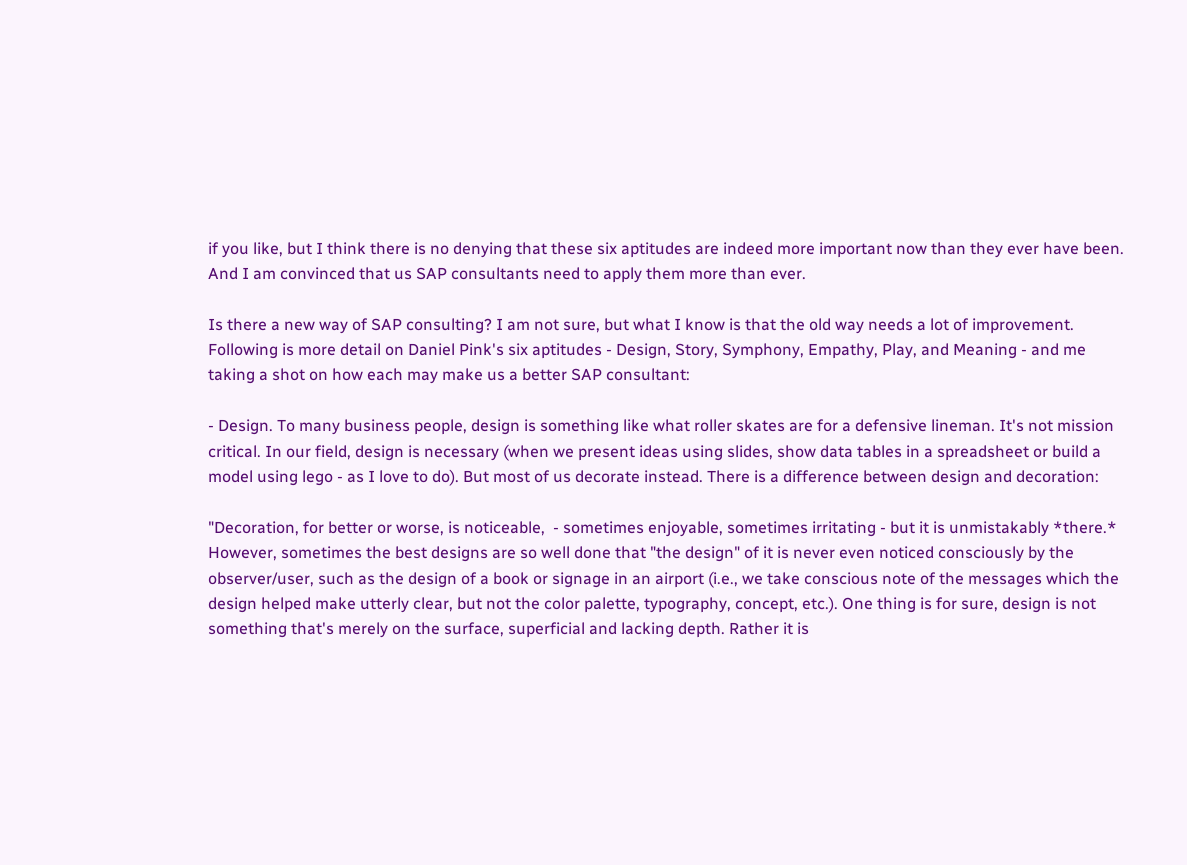if you like, but I think there is no denying that these six aptitudes are indeed more important now than they ever have been. And I am convinced that us SAP consultants need to apply them more than ever.

Is there a new way of SAP consulting? I am not sure, but what I know is that the old way needs a lot of improvement. Following is more detail on Daniel Pink's six aptitudes - Design, Story, Symphony, Empathy, Play, and Meaning - and me taking a shot on how each may make us a better SAP consultant:

- Design. To many business people, design is something like what roller skates are for a defensive lineman. It's not mission critical. In our field, design is necessary (when we present ideas using slides, show data tables in a spreadsheet or build a model using lego - as I love to do). But most of us decorate instead. There is a difference between design and decoration:

"Decoration, for better or worse, is noticeable,  - sometimes enjoyable, sometimes irritating - but it is unmistakably *there.* However, sometimes the best designs are so well done that "the design" of it is never even noticed consciously by the observer/user, such as the design of a book or signage in an airport (i.e., we take conscious note of the messages which the design helped make utterly clear, but not the color palette, typography, concept, etc.). One thing is for sure, design is not something that's merely on the surface, superficial and lacking depth. Rather it is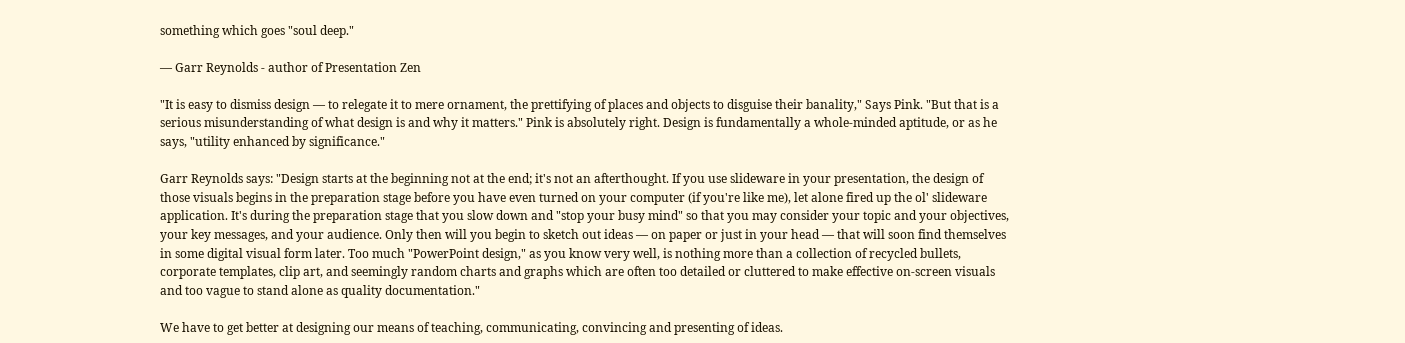something which goes "soul deep."

— Garr Reynolds - author of Presentation Zen

"It is easy to dismiss design — to relegate it to mere ornament, the prettifying of places and objects to disguise their banality," Says Pink. "But that is a serious misunderstanding of what design is and why it matters." Pink is absolutely right. Design is fundamentally a whole-minded aptitude, or as he says, "utility enhanced by significance."

Garr Reynolds says: "Design starts at the beginning not at the end; it's not an afterthought. If you use slideware in your presentation, the design of those visuals begins in the preparation stage before you have even turned on your computer (if you're like me), let alone fired up the ol' slideware application. It's during the preparation stage that you slow down and "stop your busy mind" so that you may consider your topic and your objectives, your key messages, and your audience. Only then will you begin to sketch out ideas — on paper or just in your head — that will soon find themselves in some digital visual form later. Too much "PowerPoint design," as you know very well, is nothing more than a collection of recycled bullets, corporate templates, clip art, and seemingly random charts and graphs which are often too detailed or cluttered to make effective on-screen visuals and too vague to stand alone as quality documentation."

We have to get better at designing our means of teaching, communicating, convincing and presenting of ideas.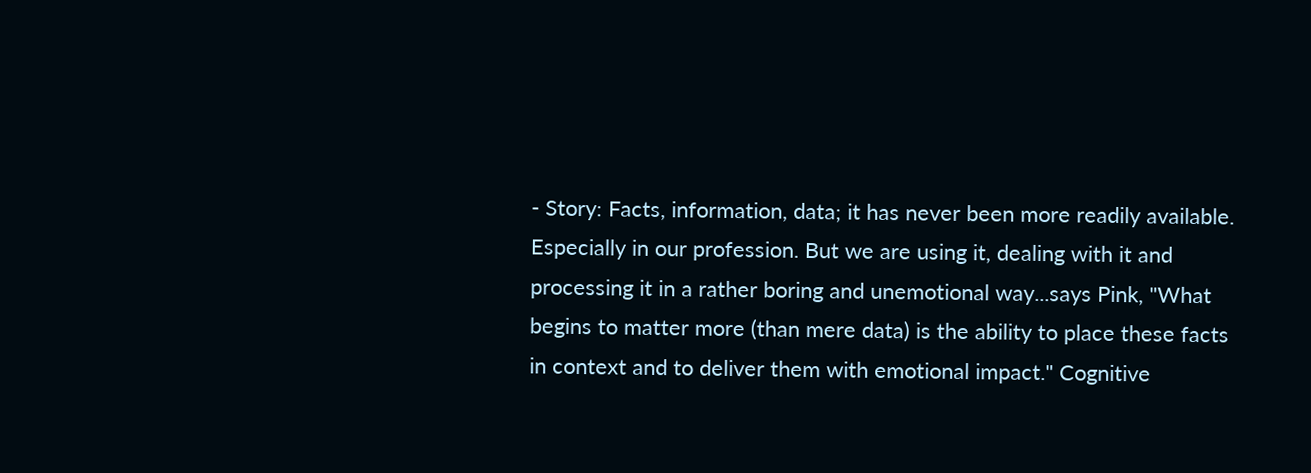- Story: Facts, information, data; it has never been more readily available. Especially in our profession. But we are using it, dealing with it and processing it in a rather boring and unemotional way...says Pink, "What begins to matter more (than mere data) is the ability to place these facts in context and to deliver them with emotional impact." Cognitive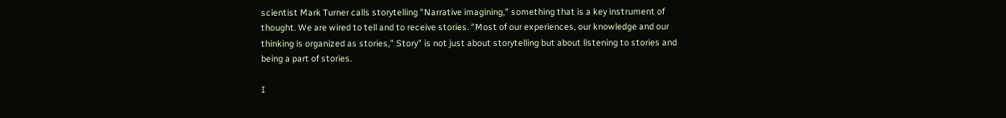scientist Mark Turner calls storytelling "Narrative imagining," something that is a key instrument of thought. We are wired to tell and to receive stories. "Most of our experiences, our knowledge and our thinking is organized as stories," Story" is not just about storytelling but about listening to stories and being a part of stories.

I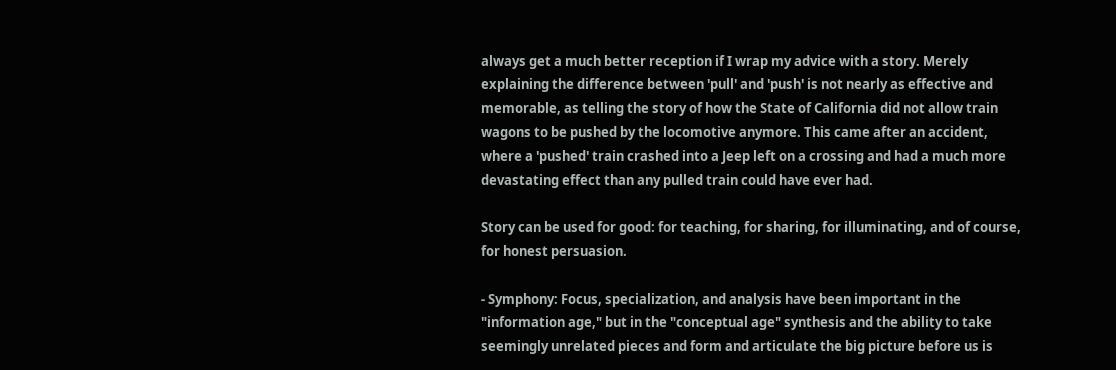always get a much better reception if I wrap my advice with a story. Merely explaining the difference between 'pull' and 'push' is not nearly as effective and memorable, as telling the story of how the State of California did not allow train wagons to be pushed by the locomotive anymore. This came after an accident, where a 'pushed' train crashed into a Jeep left on a crossing and had a much more devastating effect than any pulled train could have ever had.

Story can be used for good: for teaching, for sharing, for illuminating, and of course, for honest persuasion.

- Symphony: Focus, specialization, and analysis have been important in the "information age," but in the "conceptual age" synthesis and the ability to take seemingly unrelated pieces and form and articulate the big picture before us is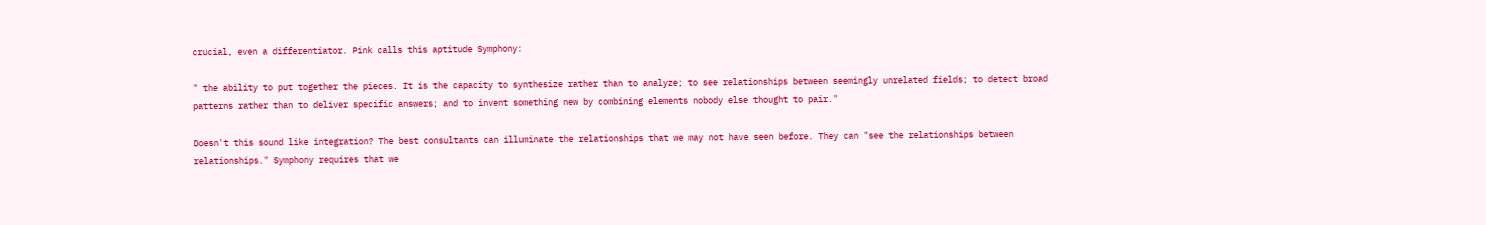crucial, even a differentiator. Pink calls this aptitude Symphony:

" the ability to put together the pieces. It is the capacity to synthesize rather than to analyze; to see relationships between seemingly unrelated fields; to detect broad patterns rather than to deliver specific answers; and to invent something new by combining elements nobody else thought to pair."

Doesn't this sound like integration? The best consultants can illuminate the relationships that we may not have seen before. They can "see the relationships between relationships." Symphony requires that we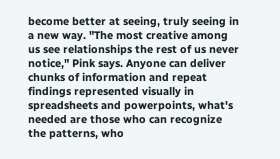become better at seeing, truly seeing in a new way. "The most creative among us see relationships the rest of us never notice," Pink says. Anyone can deliver chunks of information and repeat findings represented visually in spreadsheets and powerpoints, what's needed are those who can recognize the patterns, who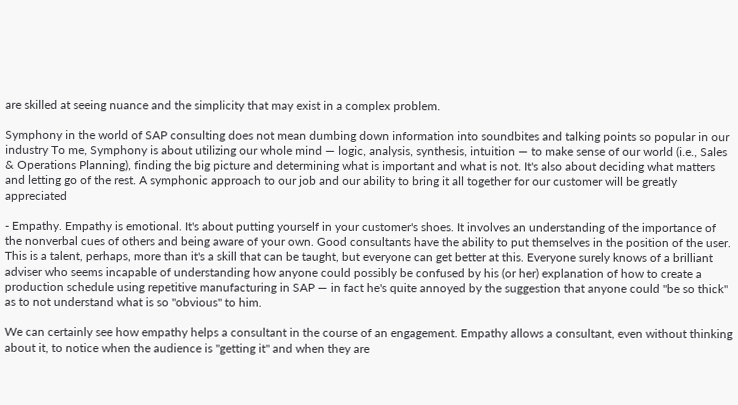are skilled at seeing nuance and the simplicity that may exist in a complex problem.

Symphony in the world of SAP consulting does not mean dumbing down information into soundbites and talking points so popular in our industry To me, Symphony is about utilizing our whole mind — logic, analysis, synthesis, intuition — to make sense of our world (i.e., Sales & Operations Planning), finding the big picture and determining what is important and what is not. It's also about deciding what matters and letting go of the rest. A symphonic approach to our job and our ability to bring it all together for our customer will be greatly appreciated

- Empathy. Empathy is emotional. It's about putting yourself in your customer's shoes. It involves an understanding of the importance of the nonverbal cues of others and being aware of your own. Good consultants have the ability to put themselves in the position of the user. This is a talent, perhaps, more than it's a skill that can be taught, but everyone can get better at this. Everyone surely knows of a brilliant adviser who seems incapable of understanding how anyone could possibly be confused by his (or her) explanation of how to create a production schedule using repetitive manufacturing in SAP — in fact he's quite annoyed by the suggestion that anyone could "be so thick" as to not understand what is so "obvious" to him.

We can certainly see how empathy helps a consultant in the course of an engagement. Empathy allows a consultant, even without thinking about it, to notice when the audience is "getting it" and when they are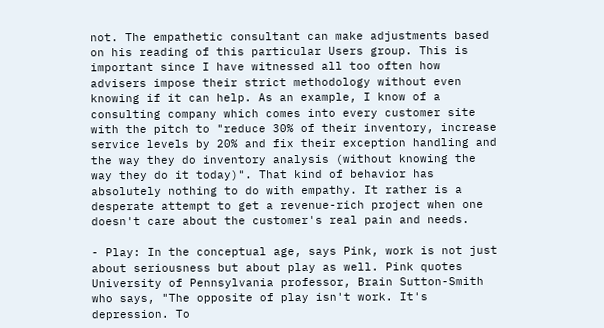not. The empathetic consultant can make adjustments based on his reading of this particular Users group. This is important since I have witnessed all too often how advisers impose their strict methodology without even knowing if it can help. As an example, I know of a consulting company which comes into every customer site with the pitch to "reduce 30% of their inventory, increase service levels by 20% and fix their exception handling and the way they do inventory analysis (without knowing the way they do it today)". That kind of behavior has absolutely nothing to do with empathy. It rather is a desperate attempt to get a revenue-rich project when one doesn't care about the customer's real pain and needs.

- Play: In the conceptual age, says Pink, work is not just about seriousness but about play as well. Pink quotes University of Pennsylvania professor, Brain Sutton-Smith who says, "The opposite of play isn't work. It's depression. To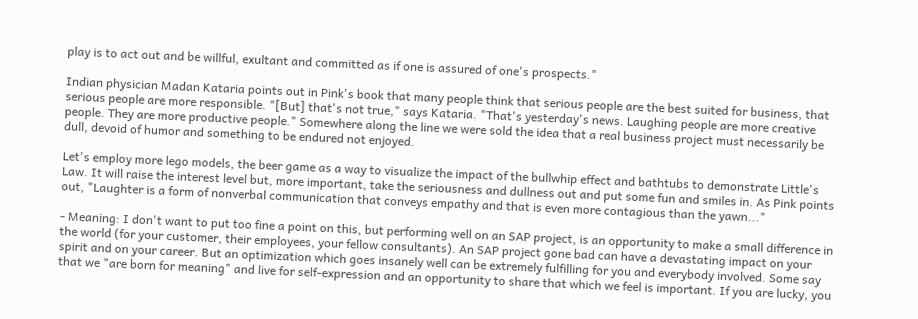play is to act out and be willful, exultant and committed as if one is assured of one's prospects."

Indian physician Madan Kataria points out in Pink's book that many people think that serious people are the best suited for business, that serious people are more responsible. "[But] that's not true," says Kataria. "That's yesterday's news. Laughing people are more creative people. They are more productive people." Somewhere along the line we were sold the idea that a real business project must necessarily be dull, devoid of humor and something to be endured not enjoyed.

Let's employ more lego models, the beer game as a way to visualize the impact of the bullwhip effect and bathtubs to demonstrate Little's Law. It will raise the interest level but, more important, take the seriousness and dullness out and put some fun and smiles in. As Pink points out, "Laughter is a form of nonverbal communication that conveys empathy and that is even more contagious than the yawn..."

- Meaning: I don't want to put too fine a point on this, but performing well on an SAP project, is an opportunity to make a small difference in the world (for your customer, their employees, your fellow consultants). An SAP project gone bad can have a devastating impact on your spirit and on your career. But an optimization which goes insanely well can be extremely fulfilling for you and everybody involved. Some say that we "are born for meaning" and live for self-expression and an opportunity to share that which we feel is important. If you are lucky, you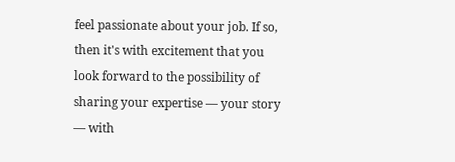feel passionate about your job. If so, then it's with excitement that you look forward to the possibility of sharing your expertise — your story — with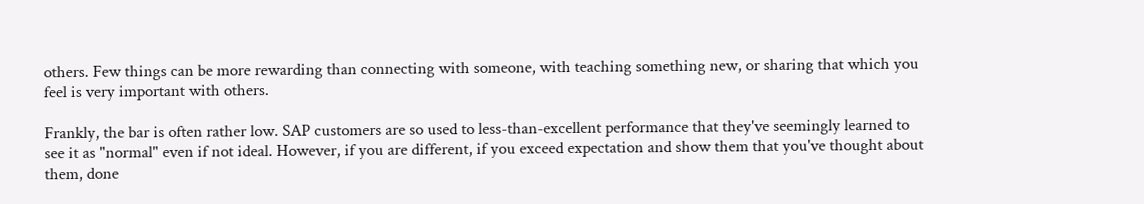others. Few things can be more rewarding than connecting with someone, with teaching something new, or sharing that which you feel is very important with others.

Frankly, the bar is often rather low. SAP customers are so used to less-than-excellent performance that they've seemingly learned to see it as "normal" even if not ideal. However, if you are different, if you exceed expectation and show them that you've thought about them, done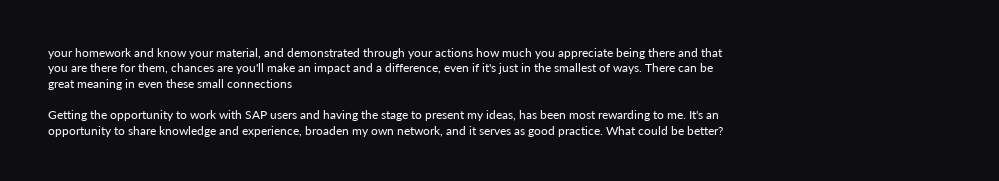your homework and know your material, and demonstrated through your actions how much you appreciate being there and that you are there for them, chances are you'll make an impact and a difference, even if it's just in the smallest of ways. There can be great meaning in even these small connections

Getting the opportunity to work with SAP users and having the stage to present my ideas, has been most rewarding to me. It's an opportunity to share knowledge and experience, broaden my own network, and it serves as good practice. What could be better?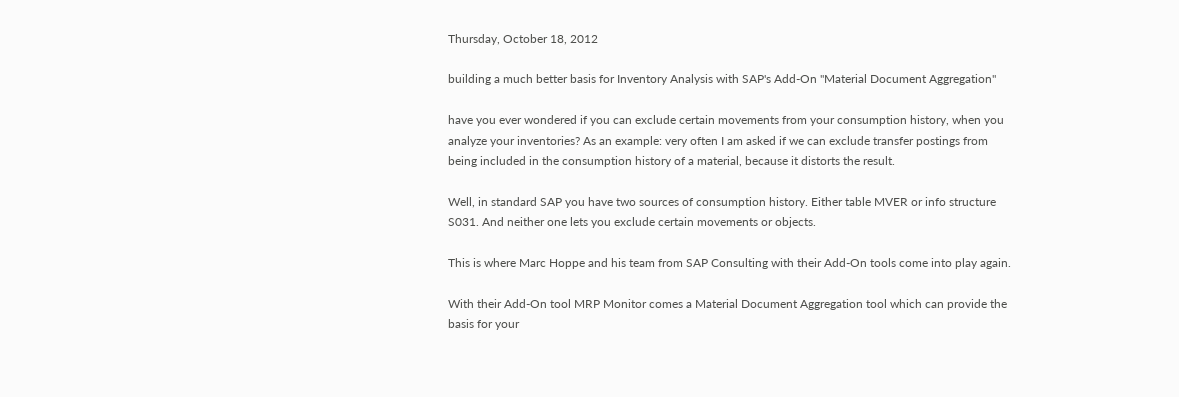Thursday, October 18, 2012

building a much better basis for Inventory Analysis with SAP's Add-On "Material Document Aggregation"

have you ever wondered if you can exclude certain movements from your consumption history, when you analyze your inventories? As an example: very often I am asked if we can exclude transfer postings from being included in the consumption history of a material, because it distorts the result.

Well, in standard SAP you have two sources of consumption history. Either table MVER or info structure S031. And neither one lets you exclude certain movements or objects.

This is where Marc Hoppe and his team from SAP Consulting with their Add-On tools come into play again.

With their Add-On tool MRP Monitor comes a Material Document Aggregation tool which can provide the basis for your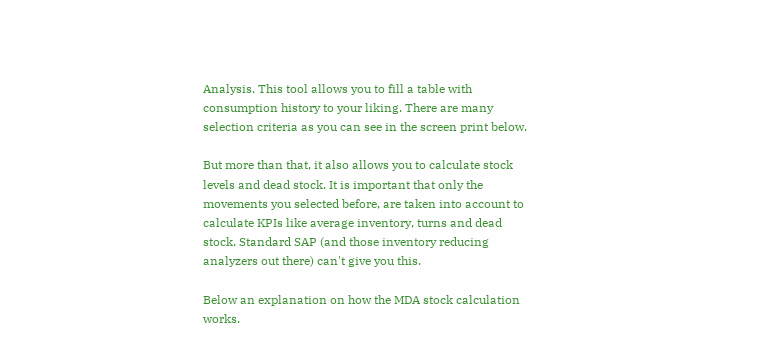Analysis. This tool allows you to fill a table with consumption history to your liking. There are many selection criteria as you can see in the screen print below.

But more than that, it also allows you to calculate stock levels and dead stock. It is important that only the movements you selected before, are taken into account to calculate KPIs like average inventory, turns and dead stock. Standard SAP (and those inventory reducing analyzers out there) can't give you this.

Below an explanation on how the MDA stock calculation works.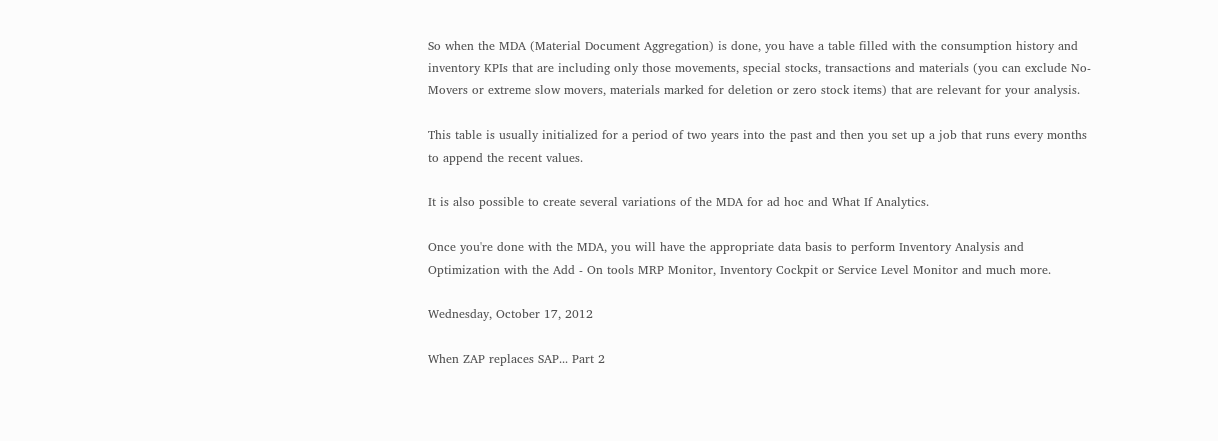So when the MDA (Material Document Aggregation) is done, you have a table filled with the consumption history and inventory KPIs that are including only those movements, special stocks, transactions and materials (you can exclude No-Movers or extreme slow movers, materials marked for deletion or zero stock items) that are relevant for your analysis.

This table is usually initialized for a period of two years into the past and then you set up a job that runs every months to append the recent values.

It is also possible to create several variations of the MDA for ad hoc and What If Analytics.

Once you're done with the MDA, you will have the appropriate data basis to perform Inventory Analysis and Optimization with the Add - On tools MRP Monitor, Inventory Cockpit or Service Level Monitor and much more.

Wednesday, October 17, 2012

When ZAP replaces SAP... Part 2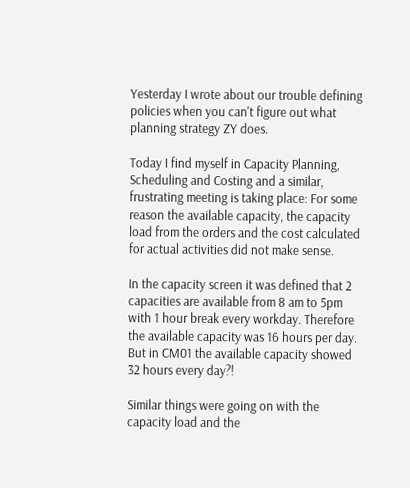Yesterday I wrote about our trouble defining policies when you can't figure out what planning strategy ZY does.

Today I find myself in Capacity Planning, Scheduling and Costing and a similar, frustrating meeting is taking place: For some reason the available capacity, the capacity load from the orders and the cost calculated for actual activities did not make sense.

In the capacity screen it was defined that 2 capacities are available from 8 am to 5pm with 1 hour break every workday. Therefore the available capacity was 16 hours per day. But in CM01 the available capacity showed 32 hours every day?!

Similar things were going on with the capacity load and the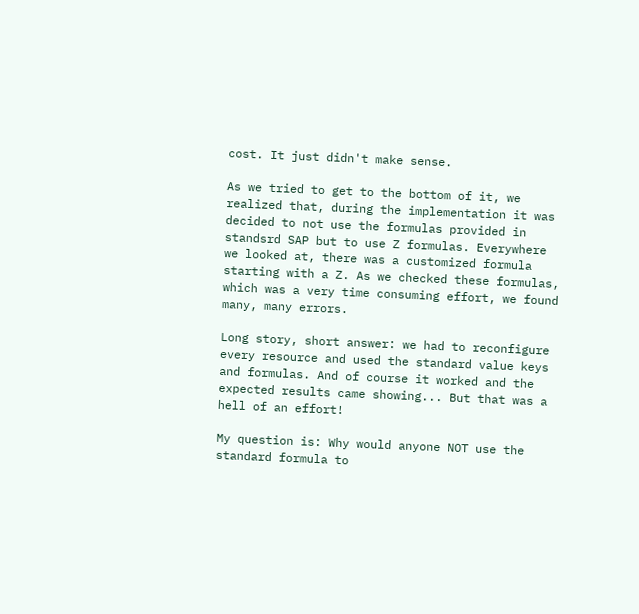cost. It just didn't make sense.

As we tried to get to the bottom of it, we realized that, during the implementation it was decided to not use the formulas provided in standsrd SAP but to use Z formulas. Everywhere we looked at, there was a customized formula starting with a Z. As we checked these formulas, which was a very time consuming effort, we found many, many errors.

Long story, short answer: we had to reconfigure every resource and used the standard value keys and formulas. And of course it worked and the expected results came showing... But that was a hell of an effort!

My question is: Why would anyone NOT use the standard formula to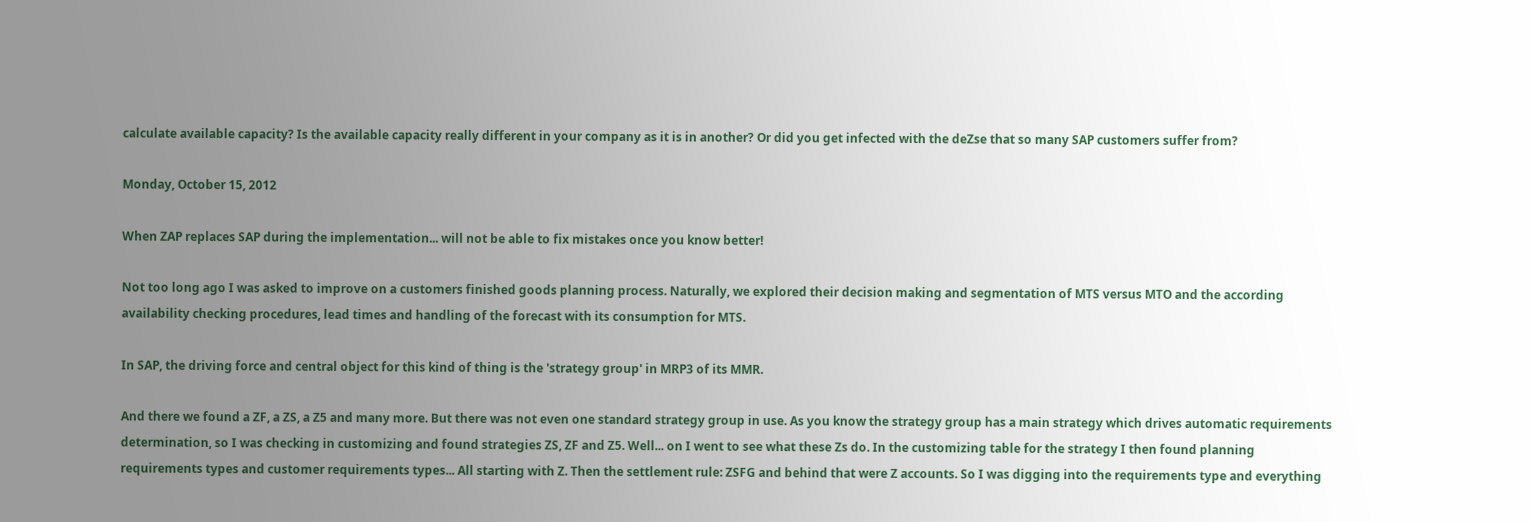calculate available capacity? Is the available capacity really different in your company as it is in another? Or did you get infected with the deZse that so many SAP customers suffer from?

Monday, October 15, 2012

When ZAP replaces SAP during the implementation... will not be able to fix mistakes once you know better!

Not too long ago I was asked to improve on a customers finished goods planning process. Naturally, we explored their decision making and segmentation of MTS versus MTO and the according availability checking procedures, lead times and handling of the forecast with its consumption for MTS.

In SAP, the driving force and central object for this kind of thing is the 'strategy group' in MRP3 of its MMR.

And there we found a ZF, a ZS, a Z5 and many more. But there was not even one standard strategy group in use. As you know the strategy group has a main strategy which drives automatic requirements determination, so I was checking in customizing and found strategies ZS, ZF and Z5. Well... on I went to see what these Zs do. In the customizing table for the strategy I then found planning requirements types and customer requirements types... All starting with Z. Then the settlement rule: ZSFG and behind that were Z accounts. So I was digging into the requirements type and everything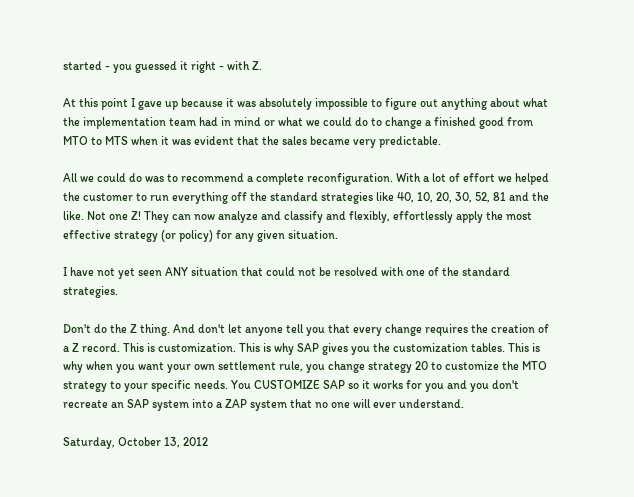started - you guessed it right - with Z.

At this point I gave up because it was absolutely impossible to figure out anything about what the implementation team had in mind or what we could do to change a finished good from MTO to MTS when it was evident that the sales became very predictable.

All we could do was to recommend a complete reconfiguration. With a lot of effort we helped the customer to run everything off the standard strategies like 40, 10, 20, 30, 52, 81 and the like. Not one Z! They can now analyze and classify and flexibly, effortlessly apply the most effective strategy (or policy) for any given situation.

I have not yet seen ANY situation that could not be resolved with one of the standard strategies.

Don't do the Z thing. And don't let anyone tell you that every change requires the creation of a Z record. This is customization. This is why SAP gives you the customization tables. This is why when you want your own settlement rule, you change strategy 20 to customize the MTO strategy to your specific needs. You CUSTOMIZE SAP so it works for you and you don't recreate an SAP system into a ZAP system that no one will ever understand.

Saturday, October 13, 2012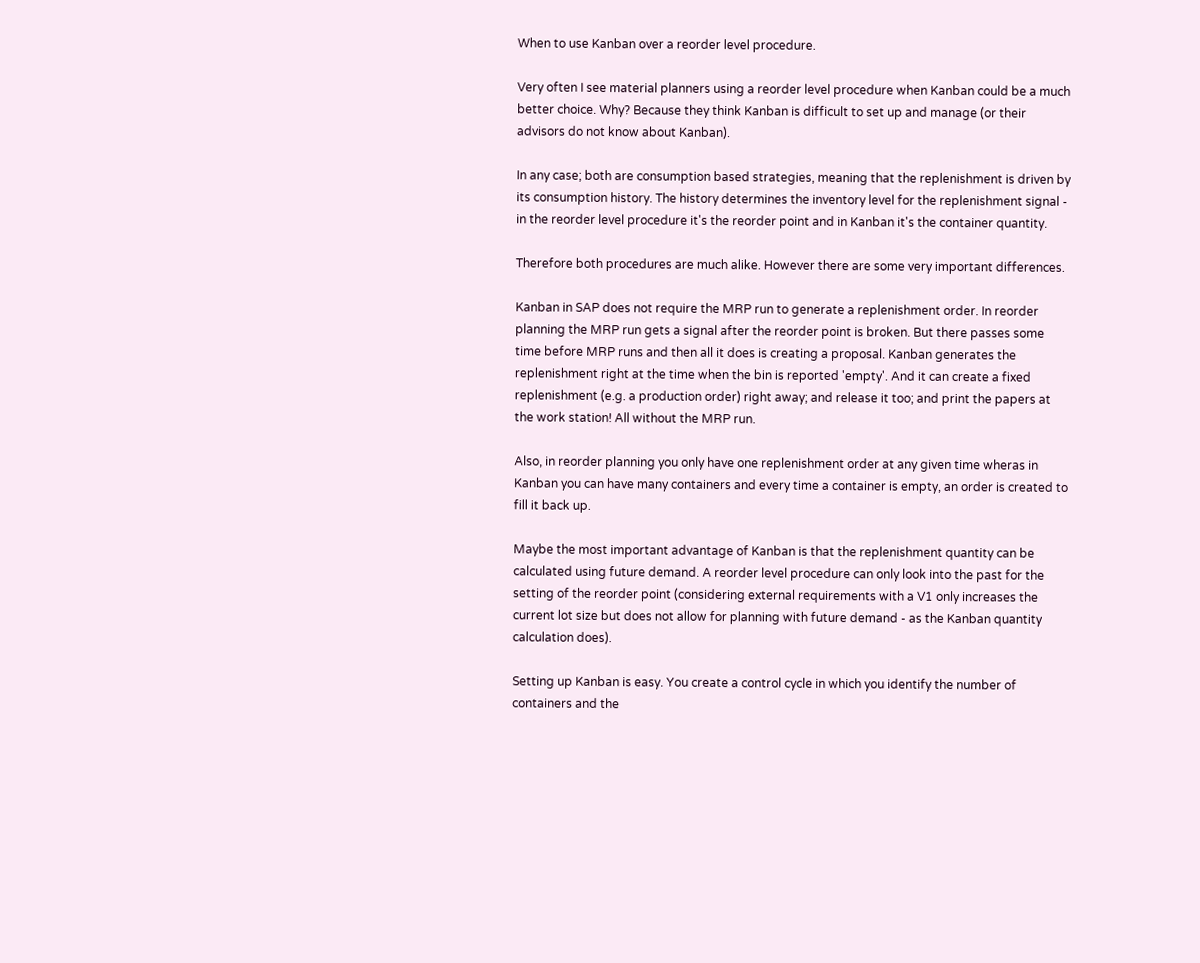When to use Kanban over a reorder level procedure.

Very often I see material planners using a reorder level procedure when Kanban could be a much better choice. Why? Because they think Kanban is difficult to set up and manage (or their advisors do not know about Kanban).

In any case; both are consumption based strategies, meaning that the replenishment is driven by its consumption history. The history determines the inventory level for the replenishment signal - in the reorder level procedure it's the reorder point and in Kanban it's the container quantity.

Therefore both procedures are much alike. However there are some very important differences.

Kanban in SAP does not require the MRP run to generate a replenishment order. In reorder planning the MRP run gets a signal after the reorder point is broken. But there passes some time before MRP runs and then all it does is creating a proposal. Kanban generates the replenishment right at the time when the bin is reported 'empty'. And it can create a fixed replenishment (e.g. a production order) right away; and release it too; and print the papers at the work station! All without the MRP run.

Also, in reorder planning you only have one replenishment order at any given time wheras in Kanban you can have many containers and every time a container is empty, an order is created to fill it back up.

Maybe the most important advantage of Kanban is that the replenishment quantity can be calculated using future demand. A reorder level procedure can only look into the past for the setting of the reorder point (considering external requirements with a V1 only increases the current lot size but does not allow for planning with future demand - as the Kanban quantity calculation does).

Setting up Kanban is easy. You create a control cycle in which you identify the number of containers and the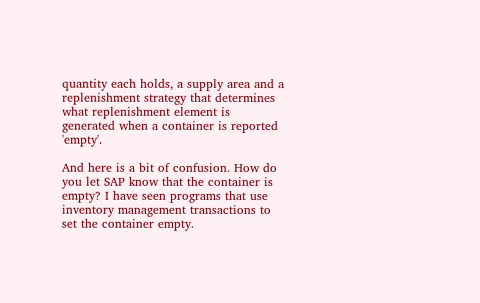quantity each holds, a supply area and a replenishment strategy that determines what replenishment element is generated when a container is reported 'empty'.

And here is a bit of confusion. How do you let SAP know that the container is empty? I have seen programs that use inventory management transactions to set the container empty.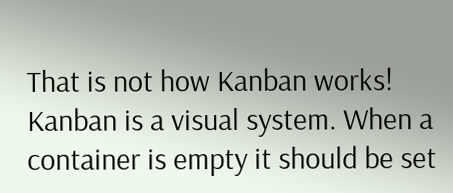That is not how Kanban works! Kanban is a visual system. When a container is empty it should be set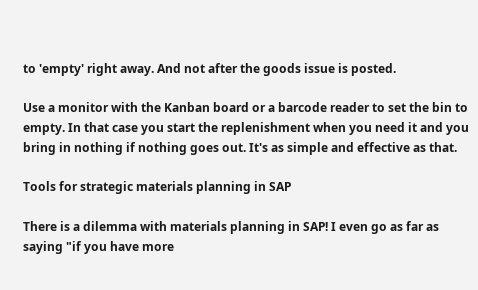to 'empty' right away. And not after the goods issue is posted.

Use a monitor with the Kanban board or a barcode reader to set the bin to empty. In that case you start the replenishment when you need it and you bring in nothing if nothing goes out. It's as simple and effective as that.

Tools for strategic materials planning in SAP

There is a dilemma with materials planning in SAP! I even go as far as saying "if you have more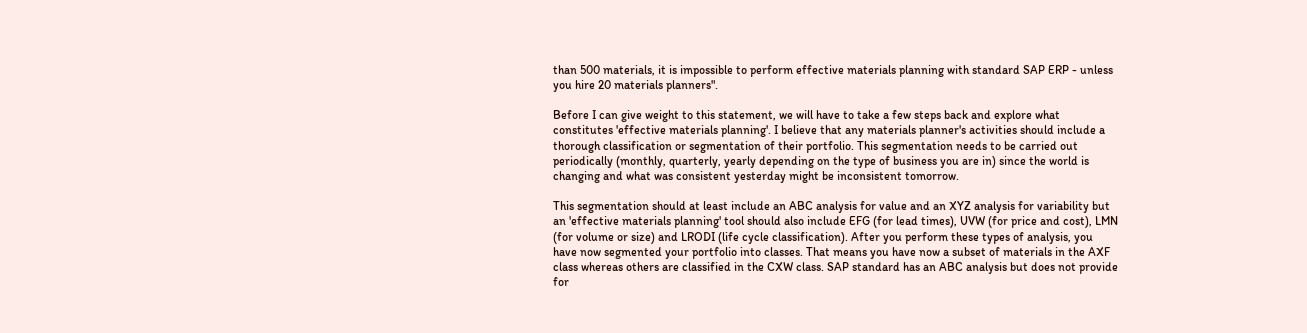than 500 materials, it is impossible to perform effective materials planning with standard SAP ERP - unless you hire 20 materials planners".

Before I can give weight to this statement, we will have to take a few steps back and explore what constitutes 'effective materials planning'. I believe that any materials planner's activities should include a thorough classification or segmentation of their portfolio. This segmentation needs to be carried out periodically (monthly, quarterly, yearly depending on the type of business you are in) since the world is changing and what was consistent yesterday might be inconsistent tomorrow.

This segmentation should at least include an ABC analysis for value and an XYZ analysis for variability but an 'effective materials planning' tool should also include EFG (for lead times), UVW (for price and cost), LMN (for volume or size) and LRODI (life cycle classification). After you perform these types of analysis, you have now segmented your portfolio into classes. That means you have now a subset of materials in the AXF class whereas others are classified in the CXW class. SAP standard has an ABC analysis but does not provide for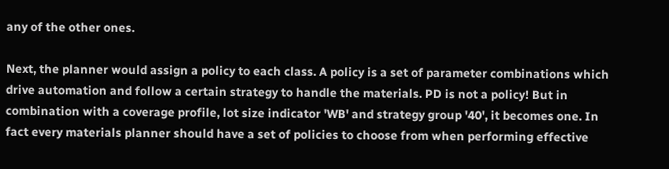any of the other ones.

Next, the planner would assign a policy to each class. A policy is a set of parameter combinations which drive automation and follow a certain strategy to handle the materials. PD is not a policy! But in combination with a coverage profile, lot size indicator 'WB' and strategy group '40', it becomes one. In fact every materials planner should have a set of policies to choose from when performing effective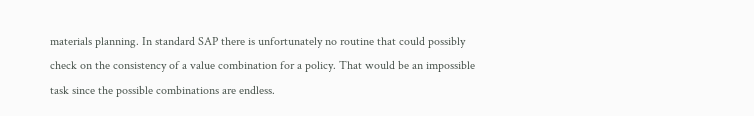materials planning. In standard SAP there is unfortunately no routine that could possibly check on the consistency of a value combination for a policy. That would be an impossible task since the possible combinations are endless.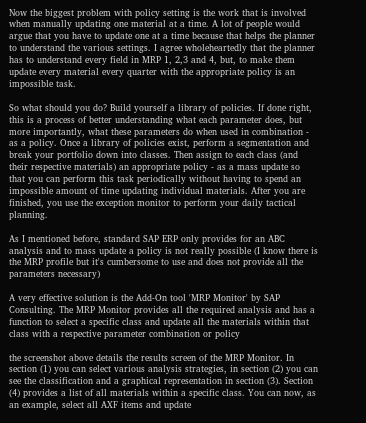Now the biggest problem with policy setting is the work that is involved when manually updating one material at a time. A lot of people would argue that you have to update one at a time because that helps the planner to understand the various settings. I agree wholeheartedly that the planner has to understand every field in MRP 1, 2,3 and 4, but, to make them update every material every quarter with the appropriate policy is an impossible task.

So what should you do? Build yourself a library of policies. If done right, this is a process of better understanding what each parameter does, but more importantly, what these parameters do when used in combination - as a policy. Once a library of policies exist, perform a segmentation and break your portfolio down into classes. Then assign to each class (and their respective materials) an appropriate policy - as a mass update so that you can perform this task periodically without having to spend an impossible amount of time updating individual materials. After you are finished, you use the exception monitor to perform your daily tactical planning.

As I mentioned before, standard SAP ERP only provides for an ABC analysis and to mass update a policy is not really possible (I know there is the MRP profile but it's cumbersome to use and does not provide all the parameters necessary)

A very effective solution is the Add-On tool 'MRP Monitor' by SAP Consulting. The MRP Monitor provides all the required analysis and has a function to select a specific class and update all the materials within that class with a respective parameter combination or policy

the screenshot above details the results screen of the MRP Monitor. In section (1) you can select various analysis strategies, in section (2) you can see the classification and a graphical representation in section (3). Section (4) provides a list of all materials within a specific class. You can now, as an example, select all AXF items and update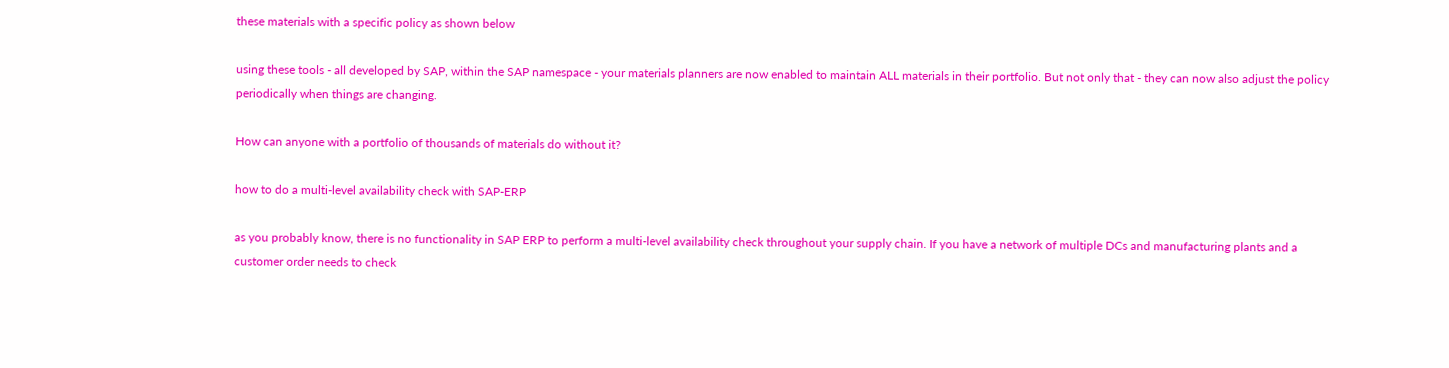these materials with a specific policy as shown below

using these tools - all developed by SAP, within the SAP namespace - your materials planners are now enabled to maintain ALL materials in their portfolio. But not only that - they can now also adjust the policy periodically when things are changing.

How can anyone with a portfolio of thousands of materials do without it?

how to do a multi-level availability check with SAP-ERP

as you probably know, there is no functionality in SAP ERP to perform a multi-level availability check throughout your supply chain. If you have a network of multiple DCs and manufacturing plants and a customer order needs to check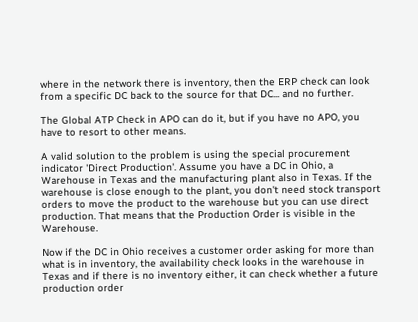where in the network there is inventory, then the ERP check can look from a specific DC back to the source for that DC... and no further.

The Global ATP Check in APO can do it, but if you have no APO, you have to resort to other means.

A valid solution to the problem is using the special procurement indicator 'Direct Production'. Assume you have a DC in Ohio, a Warehouse in Texas and the manufacturing plant also in Texas. If the warehouse is close enough to the plant, you don't need stock transport orders to move the product to the warehouse but you can use direct production. That means that the Production Order is visible in the Warehouse.

Now if the DC in Ohio receives a customer order asking for more than what is in inventory, the availability check looks in the warehouse in Texas and if there is no inventory either, it can check whether a future production order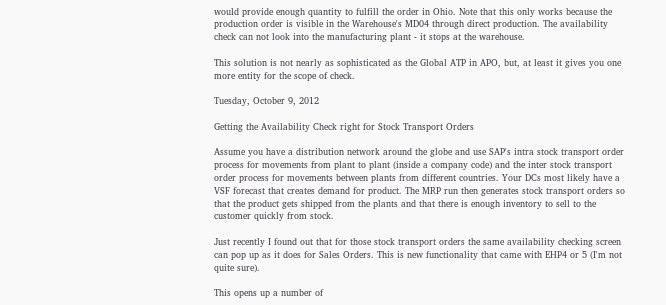would provide enough quantity to fulfill the order in Ohio. Note that this only works because the production order is visible in the Warehouse's MD04 through direct production. The availability check can not look into the manufacturing plant - it stops at the warehouse.

This solution is not nearly as sophisticated as the Global ATP in APO, but, at least it gives you one more entity for the scope of check.

Tuesday, October 9, 2012

Getting the Availability Check right for Stock Transport Orders

Assume you have a distribution network around the globe and use SAP's intra stock transport order process for movements from plant to plant (inside a company code) and the inter stock transport order process for movements between plants from different countries. Your DCs most likely have a VSF forecast that creates demand for product. The MRP run then generates stock transport orders so that the product gets shipped from the plants and that there is enough inventory to sell to the customer quickly from stock.

Just recently I found out that for those stock transport orders the same availability checking screen can pop up as it does for Sales Orders. This is new functionality that came with EHP4 or 5 (I'm not quite sure).

This opens up a number of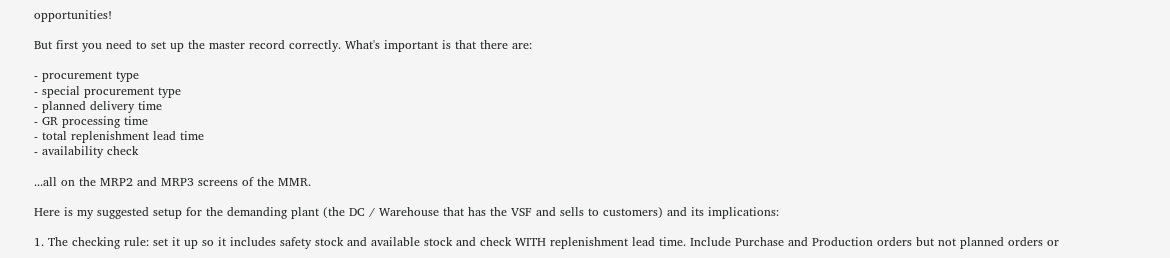opportunities!

But first you need to set up the master record correctly. What's important is that there are:

- procurement type
- special procurement type
- planned delivery time
- GR processing time
- total replenishment lead time
- availability check

...all on the MRP2 and MRP3 screens of the MMR.

Here is my suggested setup for the demanding plant (the DC / Warehouse that has the VSF and sells to customers) and its implications:

1. The checking rule: set it up so it includes safety stock and available stock and check WITH replenishment lead time. Include Purchase and Production orders but not planned orders or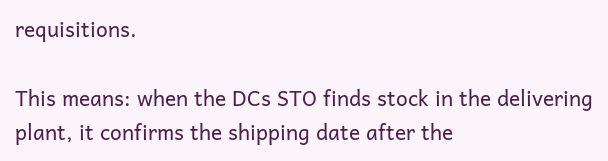requisitions.

This means: when the DCs STO finds stock in the delivering plant, it confirms the shipping date after the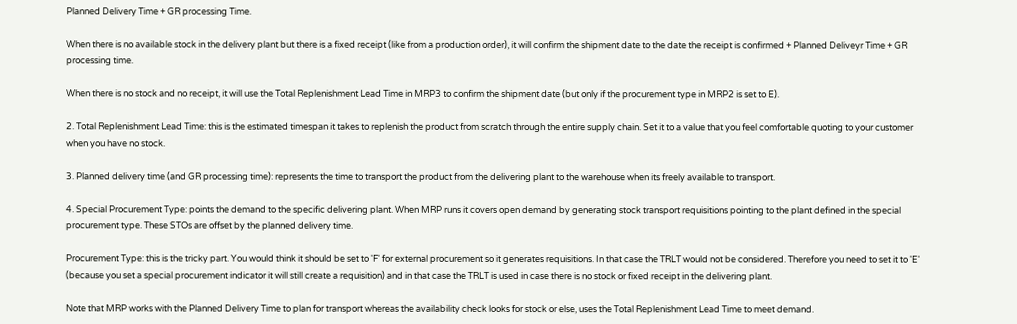Planned Delivery Time + GR processing Time.

When there is no available stock in the delivery plant but there is a fixed receipt (like from a production order), it will confirm the shipment date to the date the receipt is confirmed + Planned Deliveyr Time + GR processing time.

When there is no stock and no receipt, it will use the Total Replenishment Lead Time in MRP3 to confirm the shipment date (but only if the procurement type in MRP2 is set to E).

2. Total Replenishment Lead Time: this is the estimated timespan it takes to replenish the product from scratch through the entire supply chain. Set it to a value that you feel comfortable quoting to your customer when you have no stock.

3. Planned delivery time (and GR processing time): represents the time to transport the product from the delivering plant to the warehouse when its freely available to transport.

4. Special Procurement Type: points the demand to the specific delivering plant. When MRP runs it covers open demand by generating stock transport requisitions pointing to the plant defined in the special procurement type. These STOs are offset by the planned delivery time.

Procurement Type: this is the tricky part. You would think it should be set to 'F' for external procurement so it generates requisitions. In that case the TRLT would not be considered. Therefore you need to set it to 'E' (because you set a special procurement indicator it will still create a requisition) and in that case the TRLT is used in case there is no stock or fixed receipt in the delivering plant.

Note that MRP works with the Planned Delivery Time to plan for transport whereas the availability check looks for stock or else, uses the Total Replenishment Lead Time to meet demand.